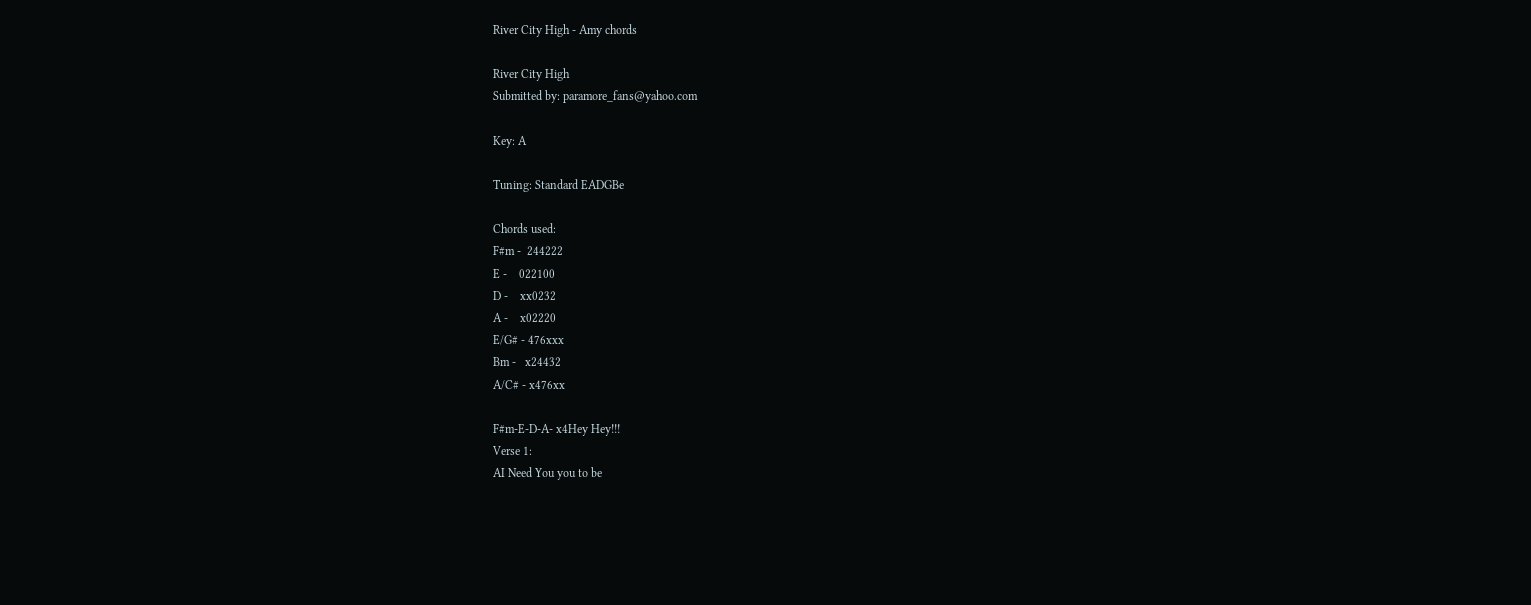River City High - Amy chords

River City High
Submitted by: paramore_fans@yahoo.com

Key: A

Tuning: Standard EADGBe

Chords used:
F#m -  244222
E -    022100
D -    xx0232
A -    x02220
E/G# - 476xxx
Bm -   x24432
A/C# - x476xx

F#m-E-D-A- x4Hey Hey!!!
Verse 1:
AI Need You you to be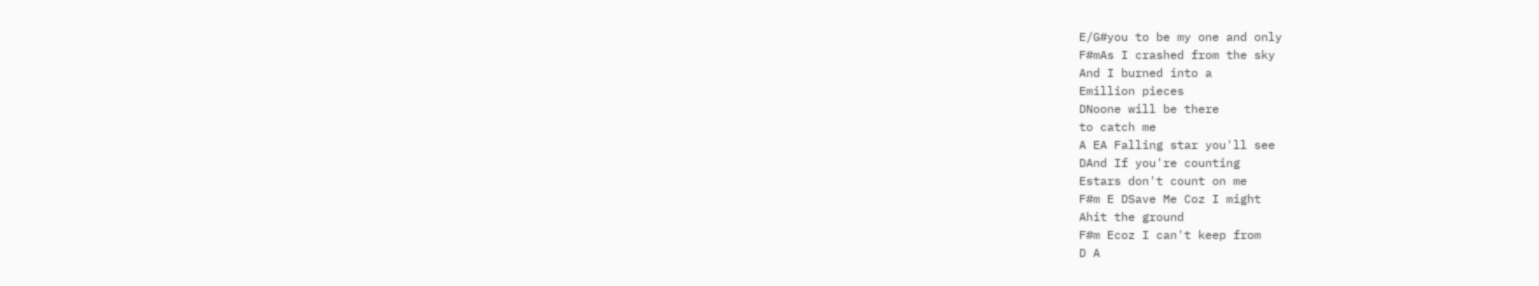E/G#you to be my one and only
F#mAs I crashed from the sky
And I burned into a
Emillion pieces
DNoone will be there
to catch me
A EA Falling star you'll see
DAnd If you're counting
Estars don't count on me
F#m E DSave Me Coz I might
Ahit the ground
F#m Ecoz I can't keep from
D A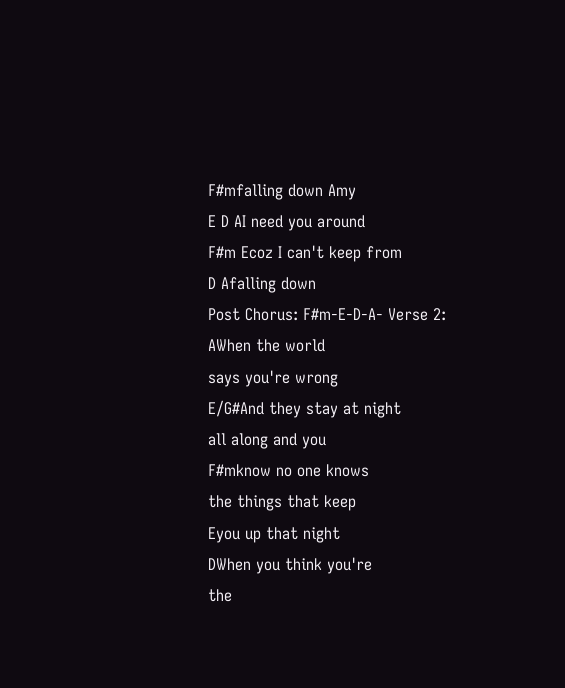F#mfalling down Amy
E D AI need you around
F#m Ecoz I can't keep from
D Afalling down
Post Chorus: F#m-E-D-A- Verse 2:
AWhen the world
says you're wrong
E/G#And they stay at night
all along and you
F#mknow no one knows
the things that keep
Eyou up that night
DWhen you think you're
the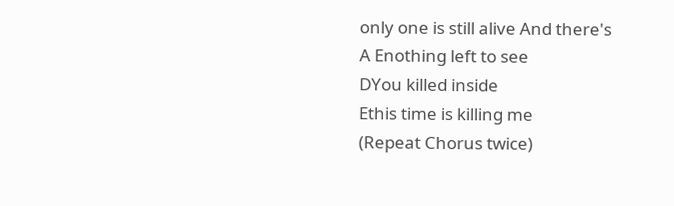only one is still alive And there's
A Enothing left to see
DYou killed inside
Ethis time is killing me
(Repeat Chorus twice)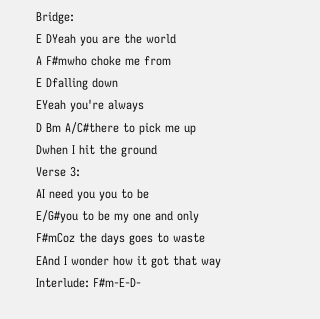Bridge:
E DYeah you are the world
A F#mwho choke me from
E Dfalling down
EYeah you're always
D Bm A/C#there to pick me up
Dwhen I hit the ground
Verse 3:
AI need you you to be
E/G#you to be my one and only
F#mCoz the days goes to waste
EAnd I wonder how it got that way
Interlude: F#m-E-D-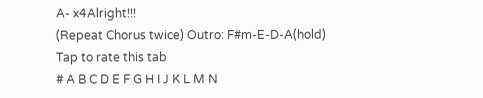A- x4Alright!!!
(Repeat Chorus twice) Outro: F#m-E-D-A(hold)
Tap to rate this tab
# A B C D E F G H I J K L M N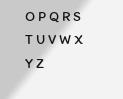O P Q R S T U V W X Y Z